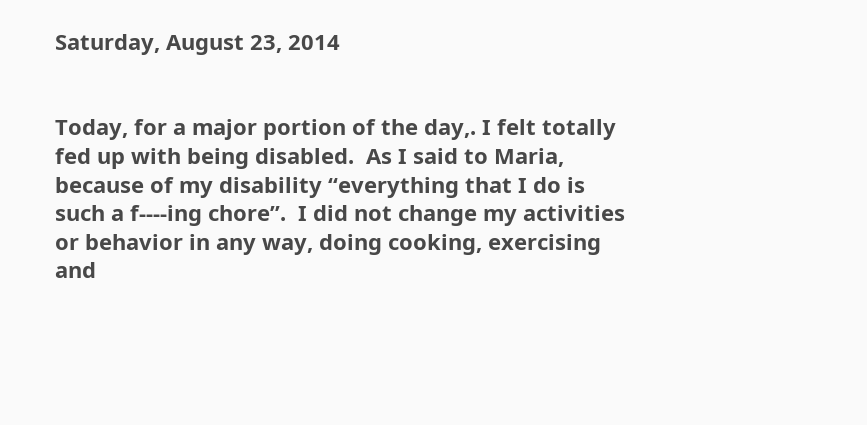Saturday, August 23, 2014


Today, for a major portion of the day,. I felt totally fed up with being disabled.  As I said to Maria, because of my disability “everything that I do is such a f----ing chore”.  I did not change my activities or behavior in any way, doing cooking, exercising and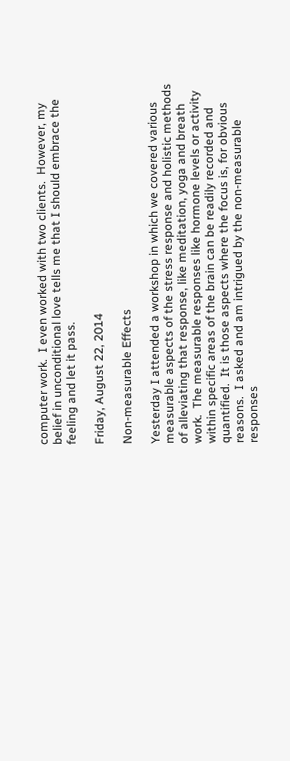computer work.  I even worked with two clients.  However, my belief in unconditional love tells me that I should embrace the feeling and let it pass.

Friday, August 22, 2014

Non-measurable Effects

Yesterday I attended a workshop in which we covered various measurable aspects of the stress response and holistic methods of alleviating that response, like meditation, yoga and breath work.  The measurable responses like hormone levels or activity within specific areas of the brain can be readily recorded and quantified.  It is those aspects where the focus is, for obvious reasons.  I asked and am intrigued by the non-measurable responses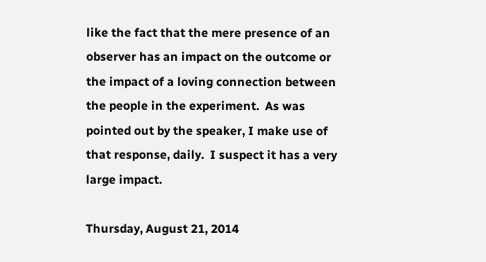like the fact that the mere presence of an observer has an impact on the outcome or the impact of a loving connection between the people in the experiment.  As was pointed out by the speaker, I make use of that response, daily.  I suspect it has a very large impact.

Thursday, August 21, 2014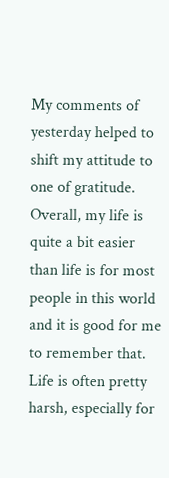My comments of yesterday helped to shift my attitude to one of gratitude.  Overall, my life is quite a bit easier than life is for most people in this world and it is good for me to remember that.  Life is often pretty harsh, especially for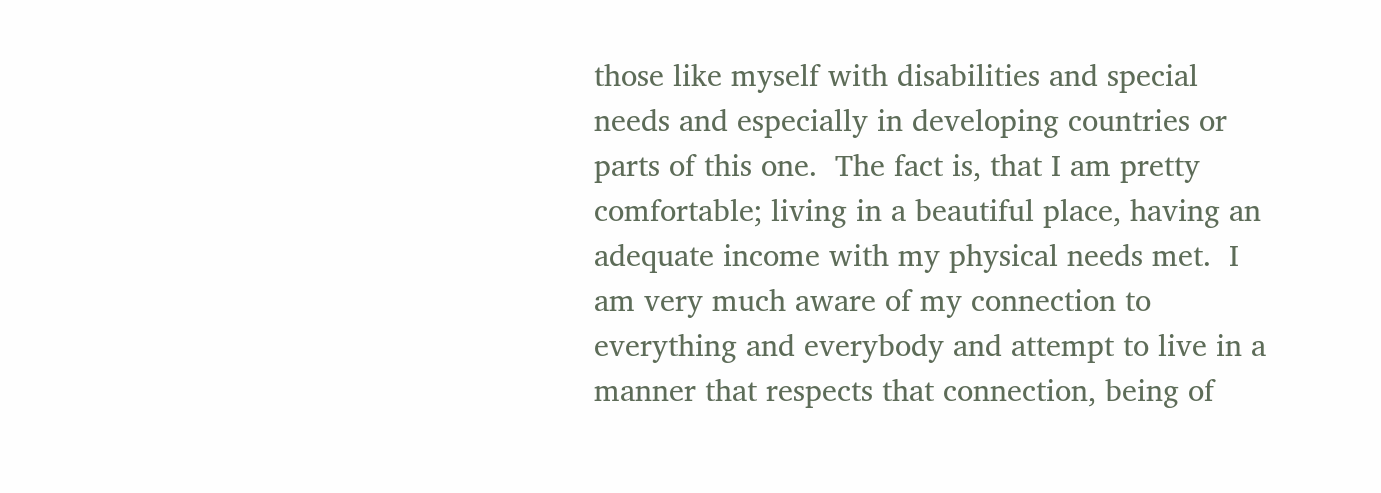those like myself with disabilities and special needs and especially in developing countries or parts of this one.  The fact is, that I am pretty comfortable; living in a beautiful place, having an adequate income with my physical needs met.  I am very much aware of my connection to everything and everybody and attempt to live in a manner that respects that connection, being of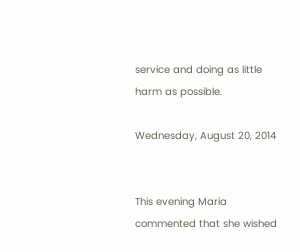service and doing as little harm as possible.

Wednesday, August 20, 2014


This evening Maria commented that she wished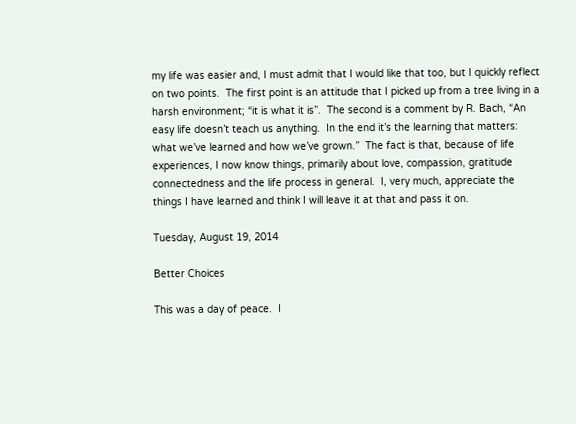my life was easier and, I must admit that I would like that too, but I quickly reflect on two points.  The first point is an attitude that I picked up from a tree living in a harsh environment; “it is what it is”.  The second is a comment by R. Bach, “An easy life doesn’t teach us anything.  In the end it’s the learning that matters: what we’ve learned and how we’ve grown.”  The fact is that, because of life experiences, I now know things, primarily about love, compassion, gratitude connectedness and the life process in general.  I, very much, appreciate the things I have learned and think I will leave it at that and pass it on.

Tuesday, August 19, 2014

Better Choices

This was a day of peace.  I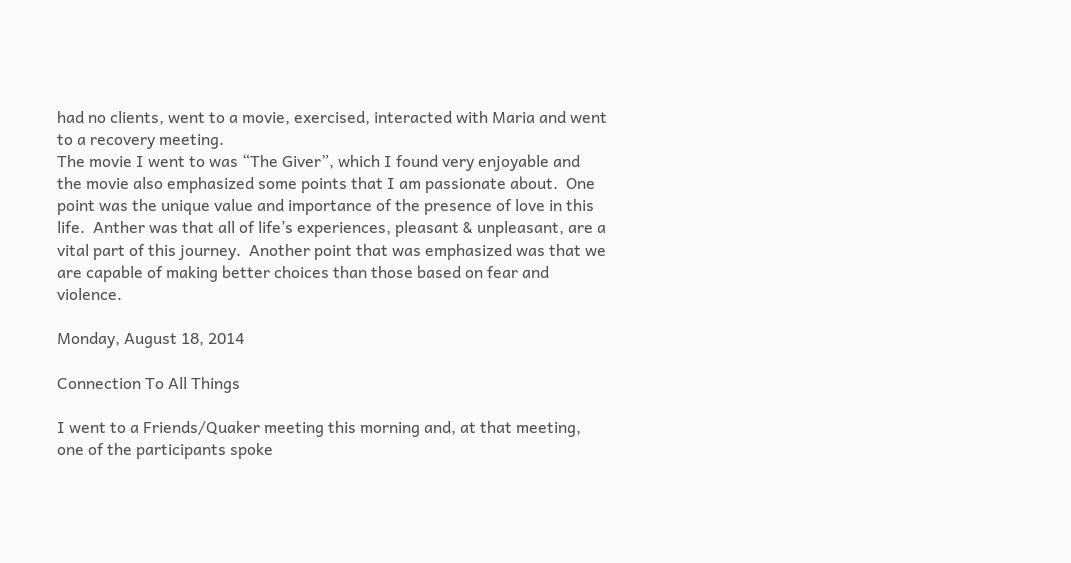had no clients, went to a movie, exercised, interacted with Maria and went to a recovery meeting.
The movie I went to was “The Giver”, which I found very enjoyable and the movie also emphasized some points that I am passionate about.  One point was the unique value and importance of the presence of love in this life.  Anther was that all of life’s experiences, pleasant & unpleasant, are a vital part of this journey.  Another point that was emphasized was that we are capable of making better choices than those based on fear and violence.

Monday, August 18, 2014

Connection To All Things

I went to a Friends/Quaker meeting this morning and, at that meeting, one of the participants spoke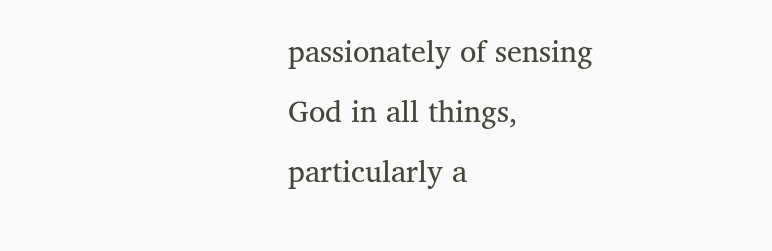passionately of sensing God in all things, particularly a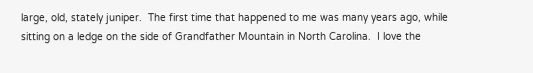large, old, stately juniper.  The first time that happened to me was many years ago, while sitting on a ledge on the side of Grandfather Mountain in North Carolina.  I love the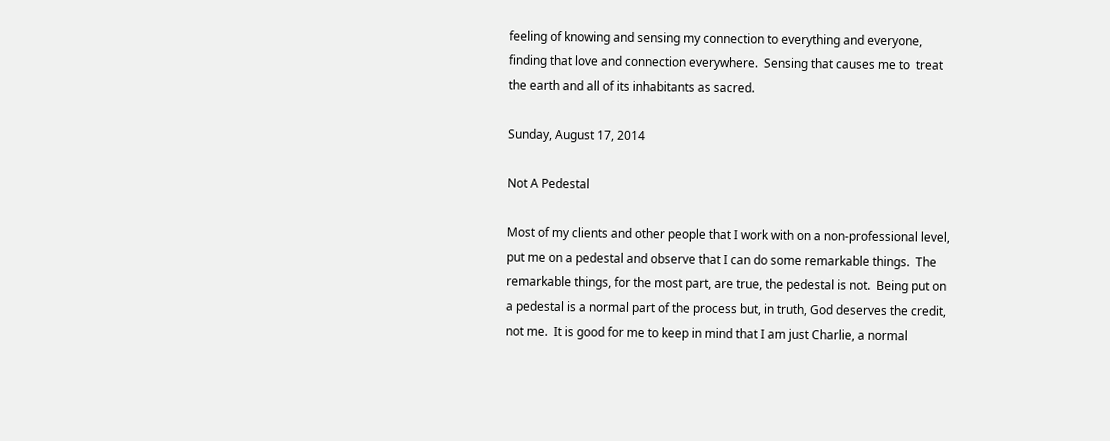feeling of knowing and sensing my connection to everything and everyone, finding that love and connection everywhere.  Sensing that causes me to  treat the earth and all of its inhabitants as sacred.

Sunday, August 17, 2014

Not A Pedestal

Most of my clients and other people that I work with on a non-professional level, put me on a pedestal and observe that I can do some remarkable things.  The remarkable things, for the most part, are true, the pedestal is not.  Being put on a pedestal is a normal part of the process but, in truth, God deserves the credit, not me.  It is good for me to keep in mind that I am just Charlie, a normal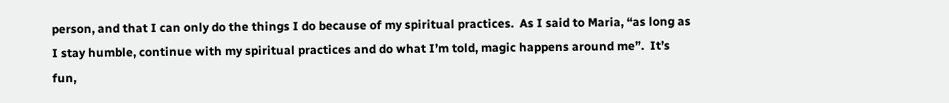person, and that I can only do the things I do because of my spiritual practices.  As I said to Maria, “as long as I stay humble, continue with my spiritual practices and do what I’m told, magic happens around me”.  It’s fun,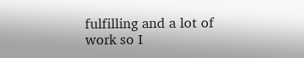fulfilling and a lot of work so I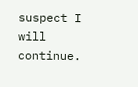suspect I will continue.